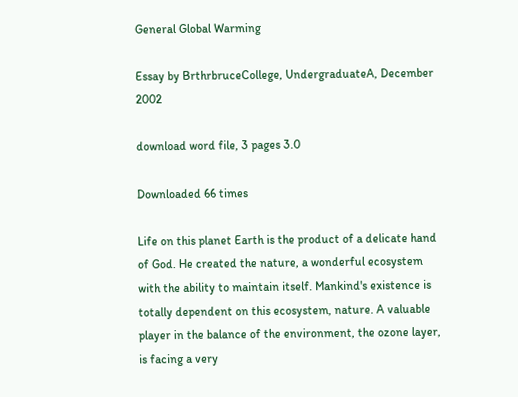General Global Warming

Essay by BrthrbruceCollege, UndergraduateA, December 2002

download word file, 3 pages 3.0

Downloaded 66 times

Life on this planet Earth is the product of a delicate hand of God. He created the nature, a wonderful ecosystem with the ability to maintain itself. Mankind's existence is totally dependent on this ecosystem, nature. A valuable player in the balance of the environment, the ozone layer, is facing a very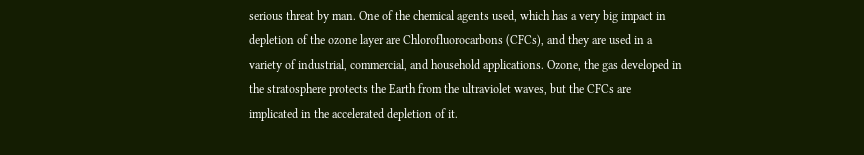serious threat by man. One of the chemical agents used, which has a very big impact in depletion of the ozone layer are Chlorofluorocarbons (CFCs), and they are used in a variety of industrial, commercial, and household applications. Ozone, the gas developed in the stratosphere protects the Earth from the ultraviolet waves, but the CFCs are implicated in the accelerated depletion of it.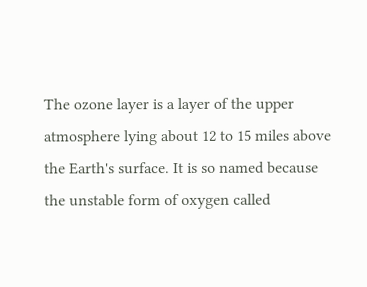The ozone layer is a layer of the upper atmosphere lying about 12 to 15 miles above the Earth's surface. It is so named because the unstable form of oxygen called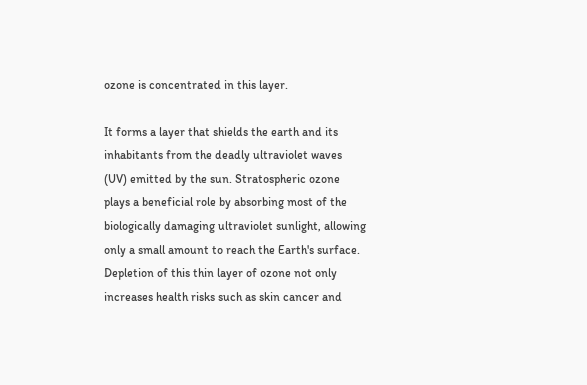ozone is concentrated in this layer.

It forms a layer that shields the earth and its inhabitants from the deadly ultraviolet waves (UV) emitted by the sun. Stratospheric ozone plays a beneficial role by absorbing most of the biologically damaging ultraviolet sunlight, allowing only a small amount to reach the Earth's surface. Depletion of this thin layer of ozone not only increases health risks such as skin cancer and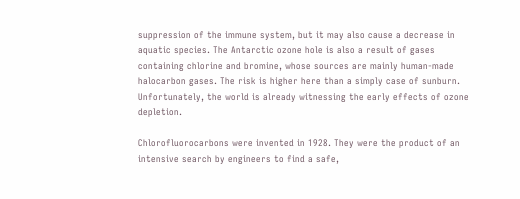suppression of the immune system, but it may also cause a decrease in aquatic species. The Antarctic ozone hole is also a result of gases containing chlorine and bromine, whose sources are mainly human-made halocarbon gases. The risk is higher here than a simply case of sunburn. Unfortunately, the world is already witnessing the early effects of ozone depletion.

Chlorofluorocarbons were invented in 1928. They were the product of an intensive search by engineers to find a safe,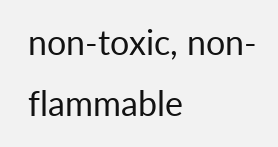non-toxic, non-flammable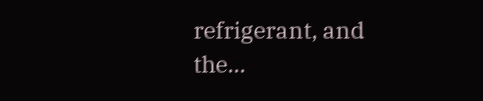refrigerant, and the...